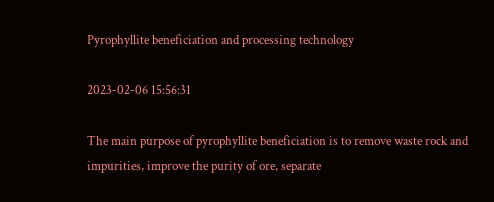Pyrophyllite beneficiation and processing technology

2023-02-06 15:56:31

The main purpose of pyrophyllite beneficiation is to remove waste rock and impurities, improve the purity of ore, separate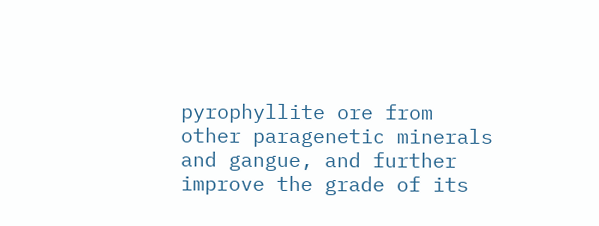pyrophyllite ore from other paragenetic minerals and gangue, and further improve the grade of its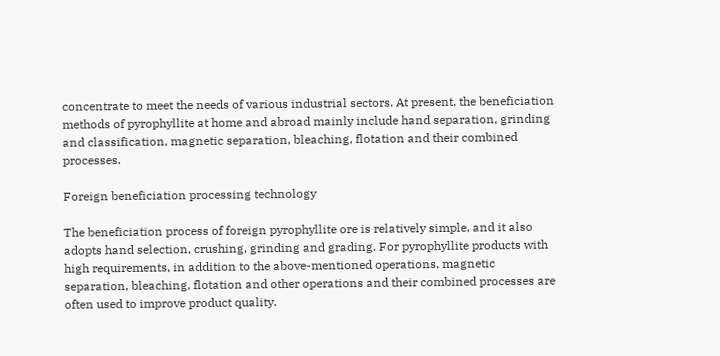concentrate to meet the needs of various industrial sectors. At present, the beneficiation methods of pyrophyllite at home and abroad mainly include hand separation, grinding and classification, magnetic separation, bleaching, flotation and their combined processes.

Foreign beneficiation processing technology

The beneficiation process of foreign pyrophyllite ore is relatively simple, and it also adopts hand selection, crushing, grinding and grading. For pyrophyllite products with high requirements, in addition to the above-mentioned operations, magnetic separation, bleaching, flotation and other operations and their combined processes are often used to improve product quality.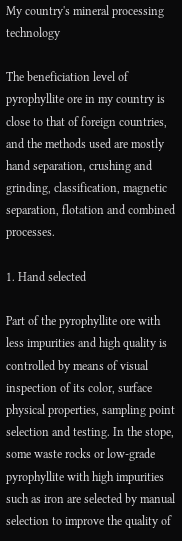My country's mineral processing technology

The beneficiation level of pyrophyllite ore in my country is close to that of foreign countries, and the methods used are mostly hand separation, crushing and grinding, classification, magnetic separation, flotation and combined processes.

1. Hand selected

Part of the pyrophyllite ore with less impurities and high quality is controlled by means of visual inspection of its color, surface physical properties, sampling point selection and testing. In the stope, some waste rocks or low-grade pyrophyllite with high impurities such as iron are selected by manual selection to improve the quality of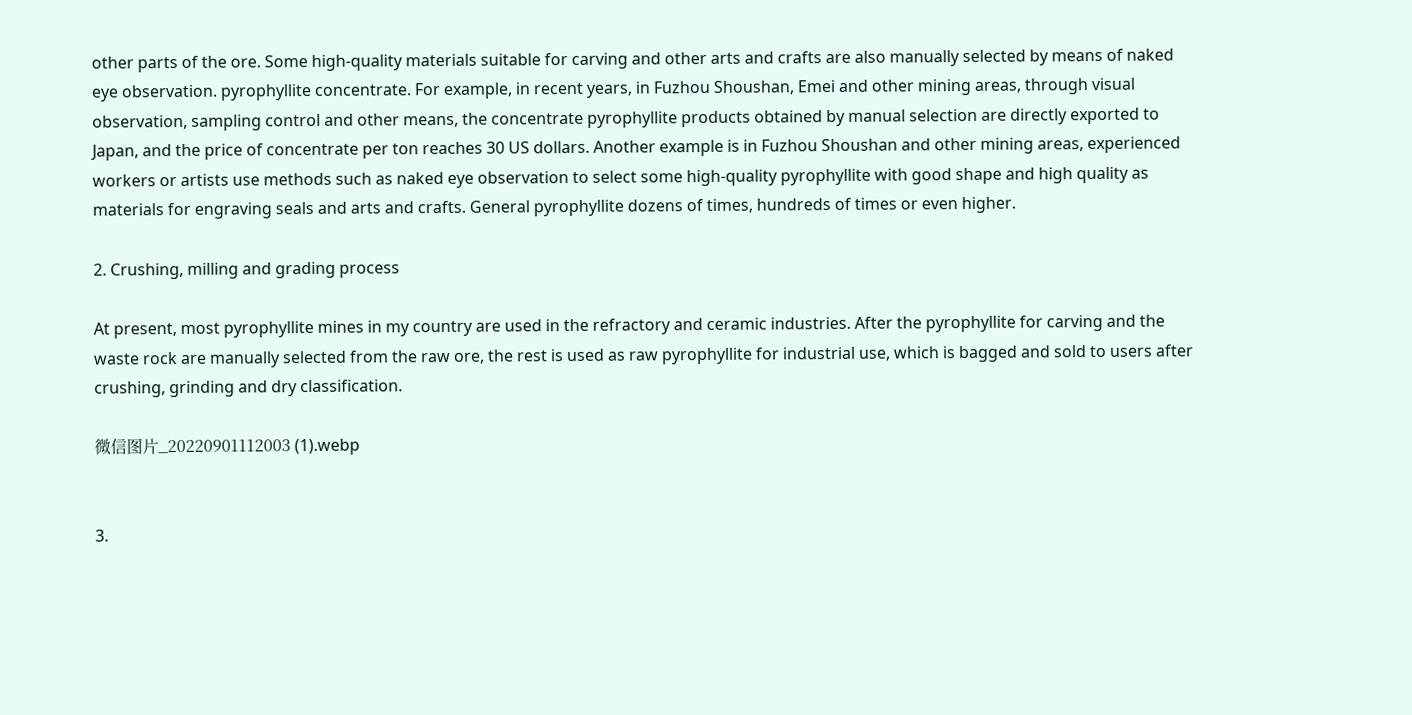other parts of the ore. Some high-quality materials suitable for carving and other arts and crafts are also manually selected by means of naked eye observation. pyrophyllite concentrate. For example, in recent years, in Fuzhou Shoushan, Emei and other mining areas, through visual observation, sampling control and other means, the concentrate pyrophyllite products obtained by manual selection are directly exported to Japan, and the price of concentrate per ton reaches 30 US dollars. Another example is in Fuzhou Shoushan and other mining areas, experienced workers or artists use methods such as naked eye observation to select some high-quality pyrophyllite with good shape and high quality as materials for engraving seals and arts and crafts. General pyrophyllite dozens of times, hundreds of times or even higher.

2. Crushing, milling and grading process

At present, most pyrophyllite mines in my country are used in the refractory and ceramic industries. After the pyrophyllite for carving and the waste rock are manually selected from the raw ore, the rest is used as raw pyrophyllite for industrial use, which is bagged and sold to users after crushing, grinding and dry classification.

微信图片_20220901112003 (1).webp


3.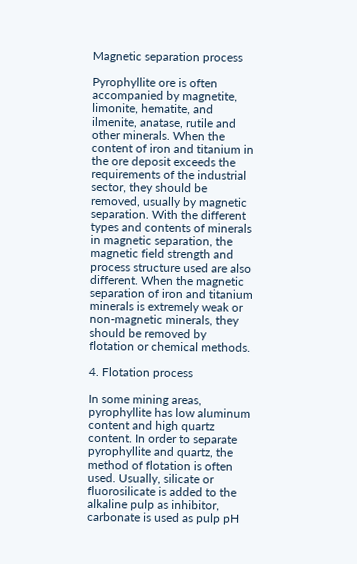Magnetic separation process

Pyrophyllite ore is often accompanied by magnetite, limonite, hematite, and ilmenite, anatase, rutile and other minerals. When the content of iron and titanium in the ore deposit exceeds the requirements of the industrial sector, they should be removed, usually by magnetic separation. With the different types and contents of minerals in magnetic separation, the magnetic field strength and process structure used are also different. When the magnetic separation of iron and titanium minerals is extremely weak or non-magnetic minerals, they should be removed by flotation or chemical methods.

4. Flotation process

In some mining areas, pyrophyllite has low aluminum content and high quartz content. In order to separate pyrophyllite and quartz, the method of flotation is often used. Usually, silicate or fluorosilicate is added to the alkaline pulp as inhibitor, carbonate is used as pulp pH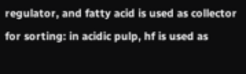regulator, and fatty acid is used as collector for sorting: in acidic pulp, hf is used as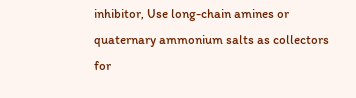inhibitor, Use long-chain amines or quaternary ammonium salts as collectors for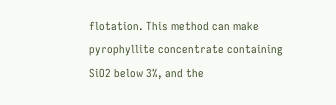flotation. This method can make pyrophyllite concentrate containing SiO2 below 3%, and the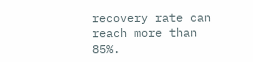recovery rate can reach more than 85%.